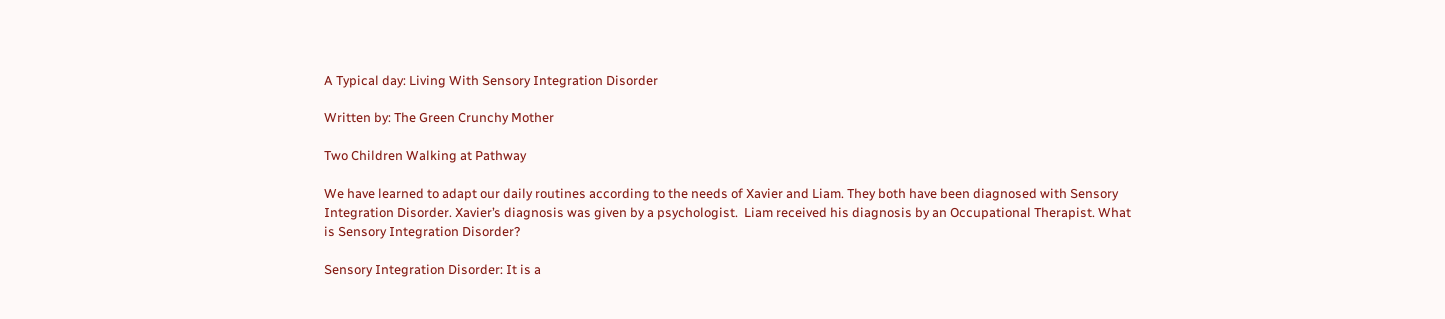A Typical day: Living With Sensory Integration Disorder

Written by: The Green Crunchy Mother

Two Children Walking at Pathway

We have learned to adapt our daily routines according to the needs of Xavier and Liam. They both have been diagnosed with Sensory Integration Disorder. Xavier’s diagnosis was given by a psychologist.  Liam received his diagnosis by an Occupational Therapist. What is Sensory Integration Disorder?

Sensory Integration Disorder: It is a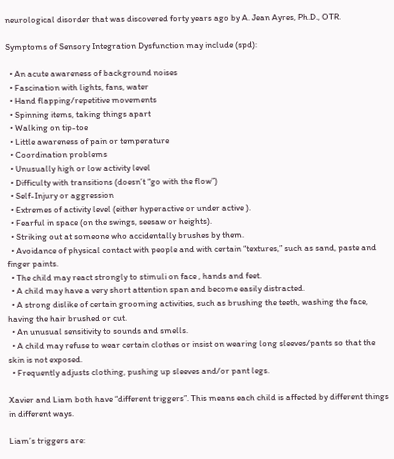neurological disorder that was discovered forty years ago by A. Jean Ayres, Ph.D., OTR.

Symptoms of Sensory Integration Dysfunction may include (spd):

  • An acute awareness of background noises
  • Fascination with lights, fans, water
  • Hand flapping/repetitive movements
  • Spinning items, taking things apart
  • Walking on tip-toe
  • Little awareness of pain or temperature
  • Coordination problems
  • Unusually high or low activity level
  • Difficulty with transitions (doesn’t “go with the flow”)
  • Self-Injury or aggression
  • Extremes of activity level (either hyperactive or under active ).
  • Fearful in space (on the swings, seesaw or heights).
  • Striking out at someone who accidentally brushes by them.
  • Avoidance of physical contact with people and with certain “textures,” such as sand, paste and finger paints.
  • The child may react strongly to stimuli on face , hands and feet.
  • A child may have a very short attention span and become easily distracted.
  • A strong dislike of certain grooming activities, such as brushing the teeth, washing the face, having the hair brushed or cut.
  • An unusual sensitivity to sounds and smells.
  • A child may refuse to wear certain clothes or insist on wearing long sleeves/pants so that the skin is not exposed.
  • Frequently adjusts clothing, pushing up sleeves and/or pant legs.

Xavier and Liam both have “different triggers”. This means each child is affected by different things in different ways.

Liam’s triggers are: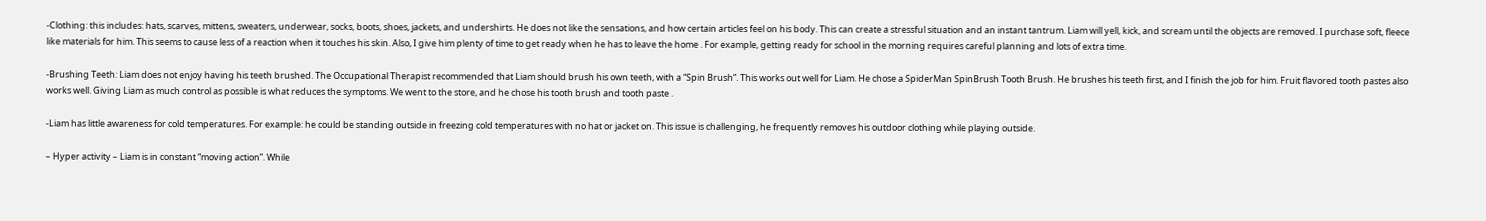-Clothing: this includes: hats, scarves, mittens, sweaters, underwear, socks, boots, shoes, jackets, and undershirts. He does not like the sensations, and how certain articles feel on his body. This can create a stressful situation and an instant tantrum. Liam will yell, kick, and scream until the objects are removed. I purchase soft, fleece like materials for him. This seems to cause less of a reaction when it touches his skin. Also, I give him plenty of time to get ready when he has to leave the home . For example, getting ready for school in the morning requires careful planning and lots of extra time.

-Brushing Teeth: Liam does not enjoy having his teeth brushed. The Occupational Therapist recommended that Liam should brush his own teeth, with a “Spin Brush”. This works out well for Liam. He chose a SpiderMan SpinBrush Tooth Brush. He brushes his teeth first, and I finish the job for him. Fruit flavored tooth pastes also works well. Giving Liam as much control as possible is what reduces the symptoms. We went to the store, and he chose his tooth brush and tooth paste .

-Liam has little awareness for cold temperatures. For example: he could be standing outside in freezing cold temperatures with no hat or jacket on. This issue is challenging, he frequently removes his outdoor clothing while playing outside.

– Hyper activity – Liam is in constant “moving action”. While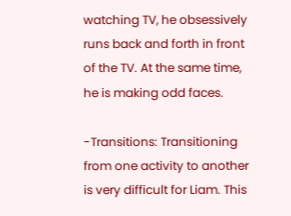watching TV, he obsessively runs back and forth in front of the TV. At the same time, he is making odd faces.

-Transitions: Transitioning from one activity to another is very difficult for Liam. This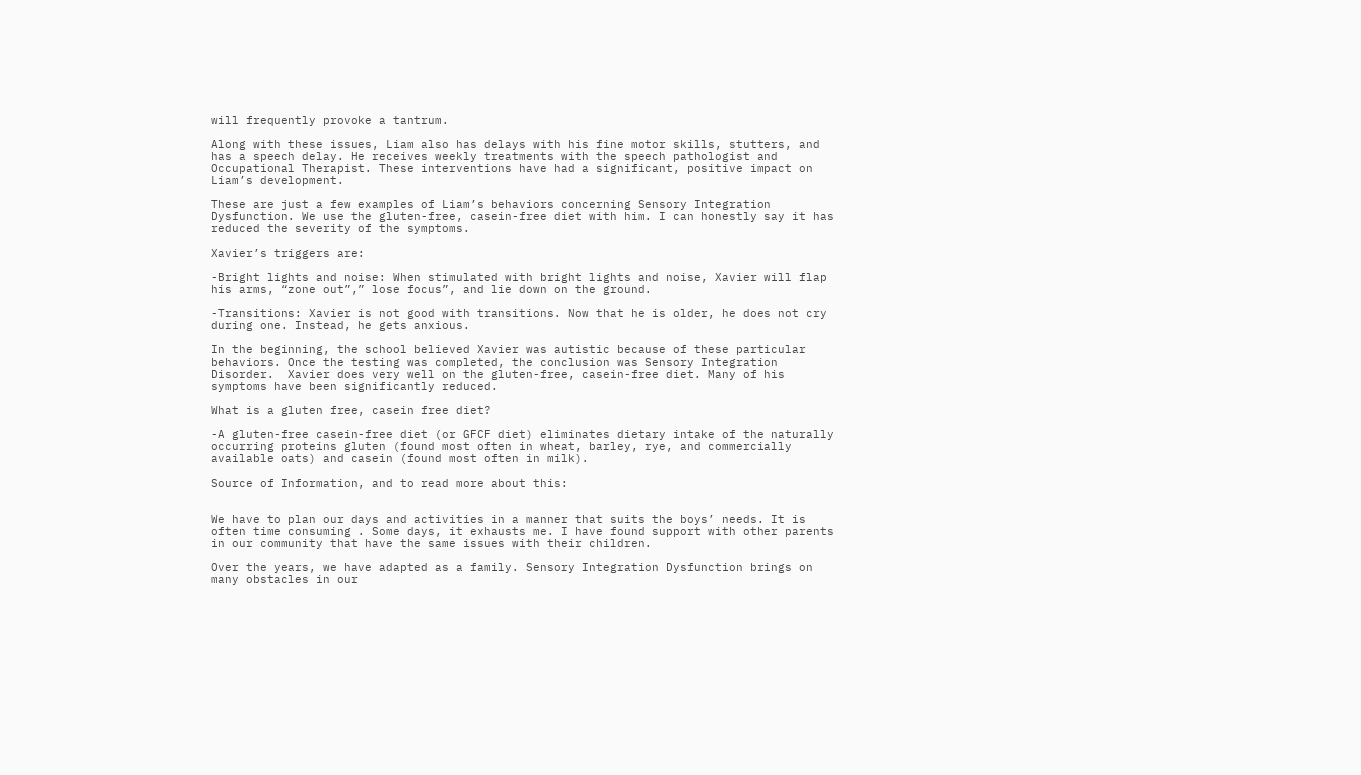will frequently provoke a tantrum.

Along with these issues, Liam also has delays with his fine motor skills, stutters, and has a speech delay. He receives weekly treatments with the speech pathologist and Occupational Therapist. These interventions have had a significant, positive impact on Liam’s development.

These are just a few examples of Liam’s behaviors concerning Sensory Integration Dysfunction. We use the gluten-free, casein-free diet with him. I can honestly say it has reduced the severity of the symptoms.

Xavier’s triggers are:

-Bright lights and noise: When stimulated with bright lights and noise, Xavier will flap his arms, “zone out”,” lose focus”, and lie down on the ground.

-Transitions: Xavier is not good with transitions. Now that he is older, he does not cry during one. Instead, he gets anxious.

In the beginning, the school believed Xavier was autistic because of these particular behaviors. Once the testing was completed, the conclusion was Sensory Integration Disorder.  Xavier does very well on the gluten-free, casein-free diet. Many of his symptoms have been significantly reduced.

What is a gluten free, casein free diet?

-A gluten-free casein-free diet (or GFCF diet) eliminates dietary intake of the naturally occurring proteins gluten (found most often in wheat, barley, rye, and commercially available oats) and casein (found most often in milk).

Source of Information, and to read more about this:


We have to plan our days and activities in a manner that suits the boys’ needs. It is often time consuming . Some days, it exhausts me. I have found support with other parents in our community that have the same issues with their children.

Over the years, we have adapted as a family. Sensory Integration Dysfunction brings on many obstacles in our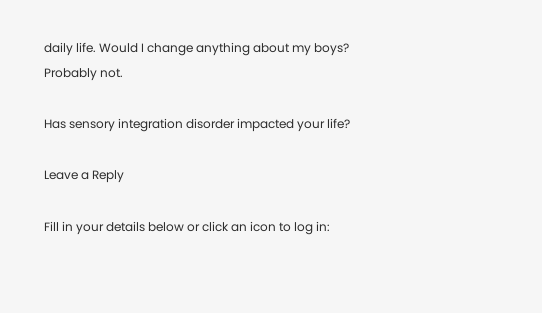daily life. Would I change anything about my boys? Probably not.

Has sensory integration disorder impacted your life?

Leave a Reply

Fill in your details below or click an icon to log in: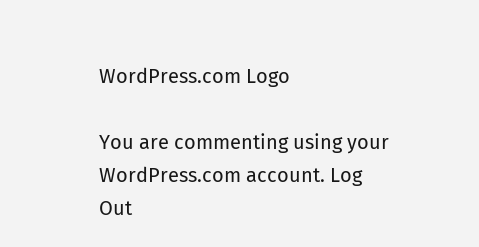WordPress.com Logo

You are commenting using your WordPress.com account. Log Out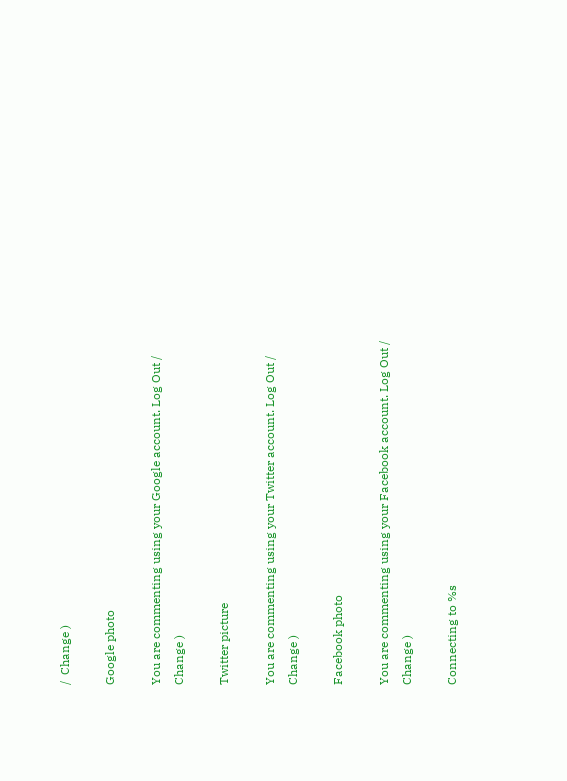/  Change )

Google photo

You are commenting using your Google account. Log Out /  Change )

Twitter picture

You are commenting using your Twitter account. Log Out /  Change )

Facebook photo

You are commenting using your Facebook account. Log Out /  Change )

Connecting to %s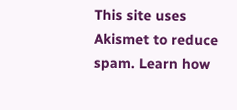This site uses Akismet to reduce spam. Learn how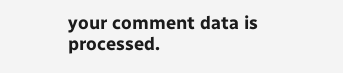your comment data is processed.